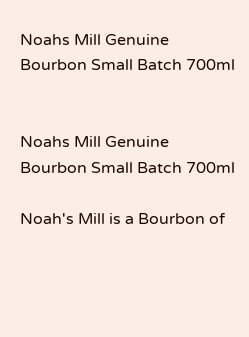Noahs Mill Genuine Bourbon Small Batch 700ml


Noahs Mill Genuine Bourbon Small Batch 700ml

Noah's Mill is a Bourbon of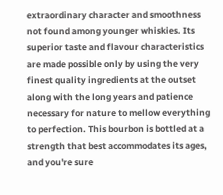extraordinary character and smoothness not found among younger whiskies. Its superior taste and flavour characteristics are made possible only by using the very finest quality ingredients at the outset along with the long years and patience necessary for nature to mellow everything to perfection. This bourbon is bottled at a strength that best accommodates its ages, and you're sure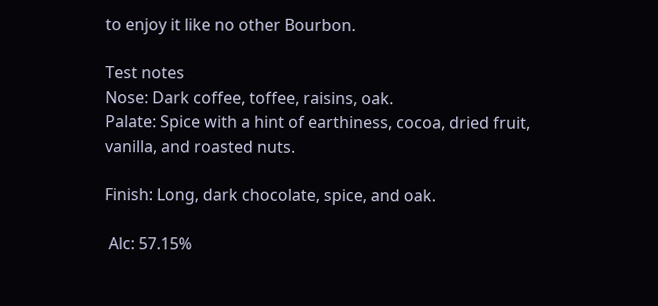to enjoy it like no other Bourbon.

Test notes
Nose: Dark coffee, toffee, raisins, oak.
Palate: Spice with a hint of earthiness, cocoa, dried fruit, vanilla, and roasted nuts.

Finish: Long, dark chocolate, spice, and oak.

 Alc: 57.15%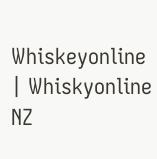Whiskeyonline | Whiskyonline NZ